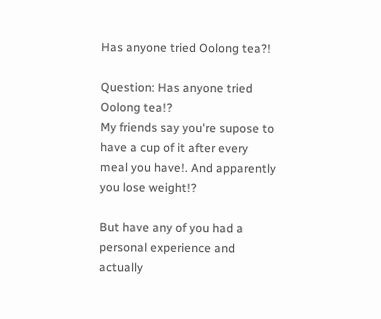Has anyone tried Oolong tea?!

Question: Has anyone tried Oolong tea!?
My friends say you're supose to have a cup of it after every meal you have!. And apparently you lose weight!?

But have any of you had a personal experience and actually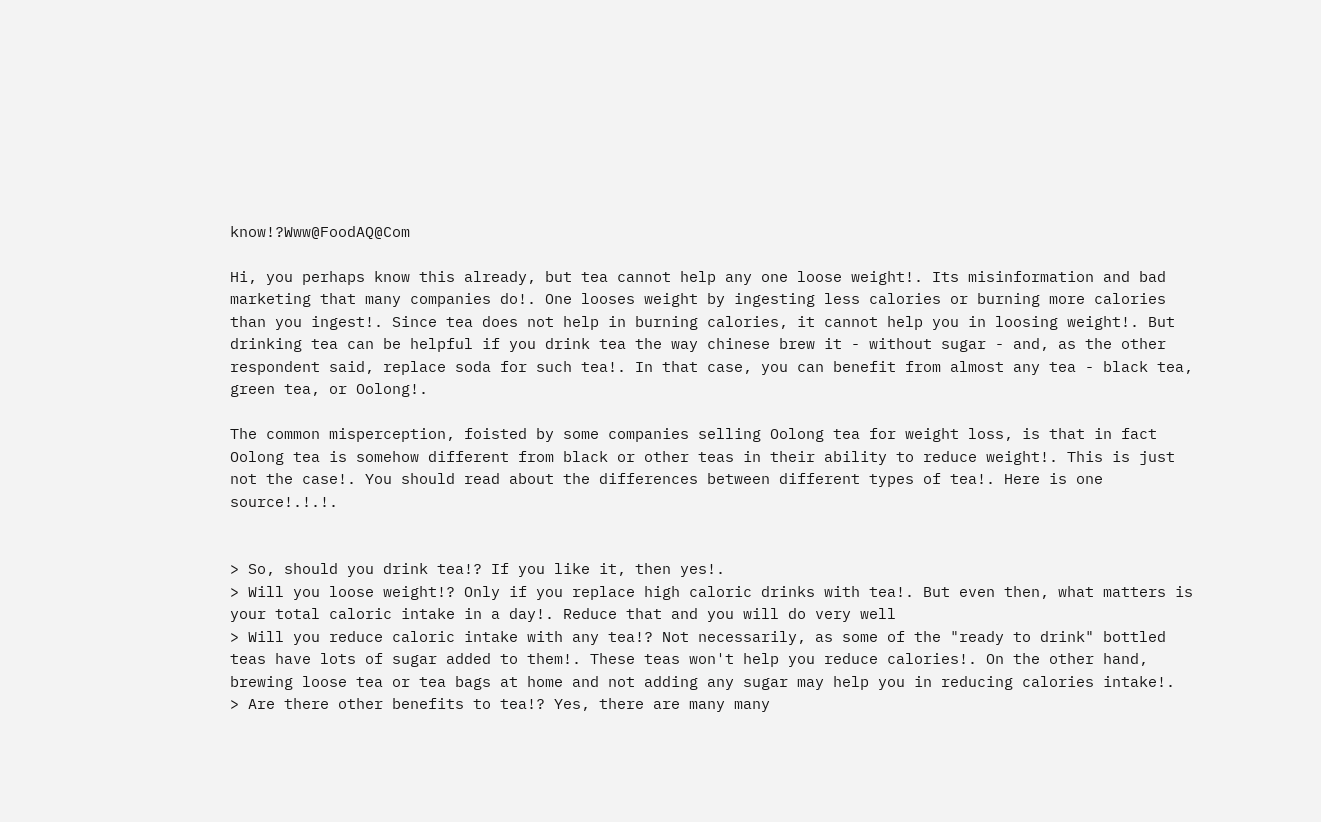know!?Www@FoodAQ@Com

Hi, you perhaps know this already, but tea cannot help any one loose weight!. Its misinformation and bad marketing that many companies do!. One looses weight by ingesting less calories or burning more calories than you ingest!. Since tea does not help in burning calories, it cannot help you in loosing weight!. But drinking tea can be helpful if you drink tea the way chinese brew it - without sugar - and, as the other respondent said, replace soda for such tea!. In that case, you can benefit from almost any tea - black tea, green tea, or Oolong!.

The common misperception, foisted by some companies selling Oolong tea for weight loss, is that in fact Oolong tea is somehow different from black or other teas in their ability to reduce weight!. This is just not the case!. You should read about the differences between different types of tea!. Here is one source!.!.!.


> So, should you drink tea!? If you like it, then yes!.
> Will you loose weight!? Only if you replace high caloric drinks with tea!. But even then, what matters is your total caloric intake in a day!. Reduce that and you will do very well
> Will you reduce caloric intake with any tea!? Not necessarily, as some of the "ready to drink" bottled teas have lots of sugar added to them!. These teas won't help you reduce calories!. On the other hand, brewing loose tea or tea bags at home and not adding any sugar may help you in reducing calories intake!.
> Are there other benefits to tea!? Yes, there are many many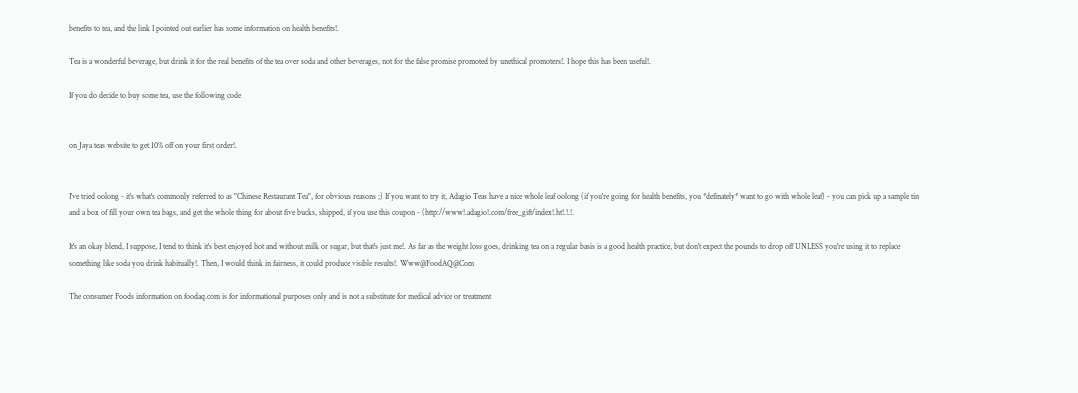benefits to tea, and the link I pointed out earlier has some information on health benefits!.

Tea is a wonderful beverage, but drink it for the real benefits of the tea over soda and other beverages, not for the false promise promoted by unethical promoters!. I hope this has been useful!.

If you do decide to buy some tea, use the following code


on Jaya teas website to get 10% off on your first order!.


I've tried oolong - it's what's commonly referred to as "Chinese Restaurant Tea", for obvious reasons ;) If you want to try it, Adagio Teas have a nice whole leaf oolong (if you're going for health benefits, you *definately* want to go with whole leaf) - you can pick up a sample tin and a box of fill your own tea bags, and get the whole thing for about five bucks, shipped, if you use this coupon - (http://www!.adagio!.com/free_gift/index!.ht!.!.!.

It's an okay blend, I suppose, I tend to think it's best enjoyed hot and without milk or sugar, but that's just me!. As far as the weight loss goes, drinking tea on a regular basis is a good health practice, but don't expect the pounds to drop off UNLESS you're using it to replace something like soda you drink habitually!. Then, I would think in fairness, it could produce visible results!. Www@FoodAQ@Com

The consumer Foods information on foodaq.com is for informational purposes only and is not a substitute for medical advice or treatment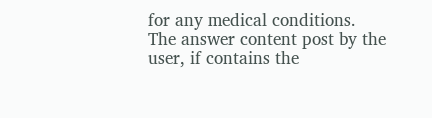for any medical conditions.
The answer content post by the user, if contains the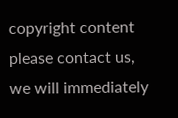copyright content please contact us, we will immediately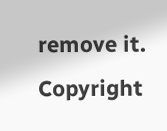remove it.
Copyright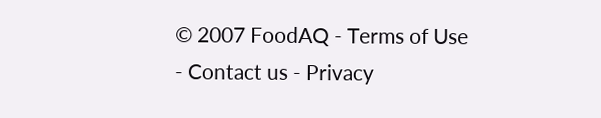© 2007 FoodAQ - Terms of Use - Contact us - Privacy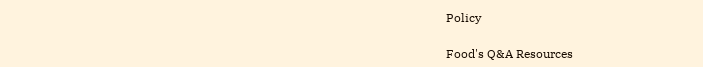Policy

Food's Q&A Resources